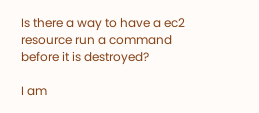Is there a way to have a ec2 resource run a command before it is destroyed?

I am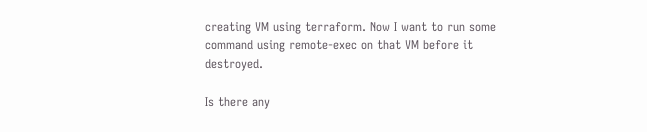creating VM using terraform. Now I want to run some command using remote-exec on that VM before it destroyed.

Is there any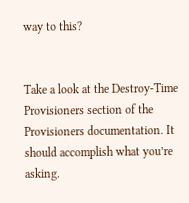way to this?


Take a look at the Destroy-Time Provisioners section of the Provisioners documentation. It should accomplish what you’re asking.